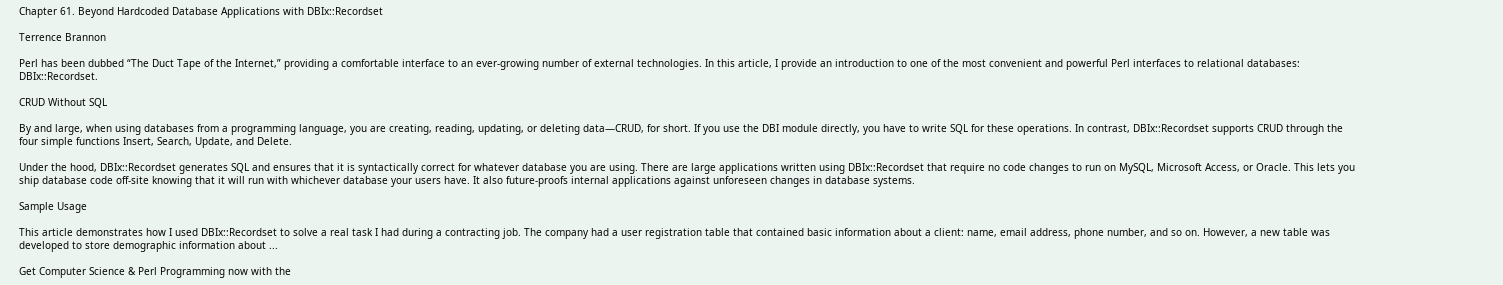Chapter 61. Beyond Hardcoded Database Applications with DBIx::Recordset

Terrence Brannon

Perl has been dubbed “The Duct Tape of the Internet,” providing a comfortable interface to an ever-growing number of external technologies. In this article, I provide an introduction to one of the most convenient and powerful Perl interfaces to relational databases: DBIx::Recordset.

CRUD Without SQL

By and large, when using databases from a programming language, you are creating, reading, updating, or deleting data—CRUD, for short. If you use the DBI module directly, you have to write SQL for these operations. In contrast, DBIx::Recordset supports CRUD through the four simple functions Insert, Search, Update, and Delete.

Under the hood, DBIx::Recordset generates SQL and ensures that it is syntactically correct for whatever database you are using. There are large applications written using DBIx::Recordset that require no code changes to run on MySQL, Microsoft Access, or Oracle. This lets you ship database code off-site knowing that it will run with whichever database your users have. It also future-proofs internal applications against unforeseen changes in database systems.

Sample Usage

This article demonstrates how I used DBIx::Recordset to solve a real task I had during a contracting job. The company had a user registration table that contained basic information about a client: name, email address, phone number, and so on. However, a new table was developed to store demographic information about ...

Get Computer Science & Perl Programming now with the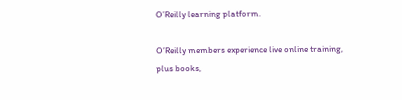O’Reilly learning platform.

O’Reilly members experience live online training, plus books,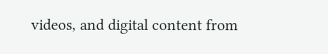videos, and digital content from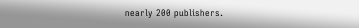nearly 200 publishers.